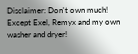Disclaimer: Don't own much! Except Exel, Remyx and my own washer and dryer!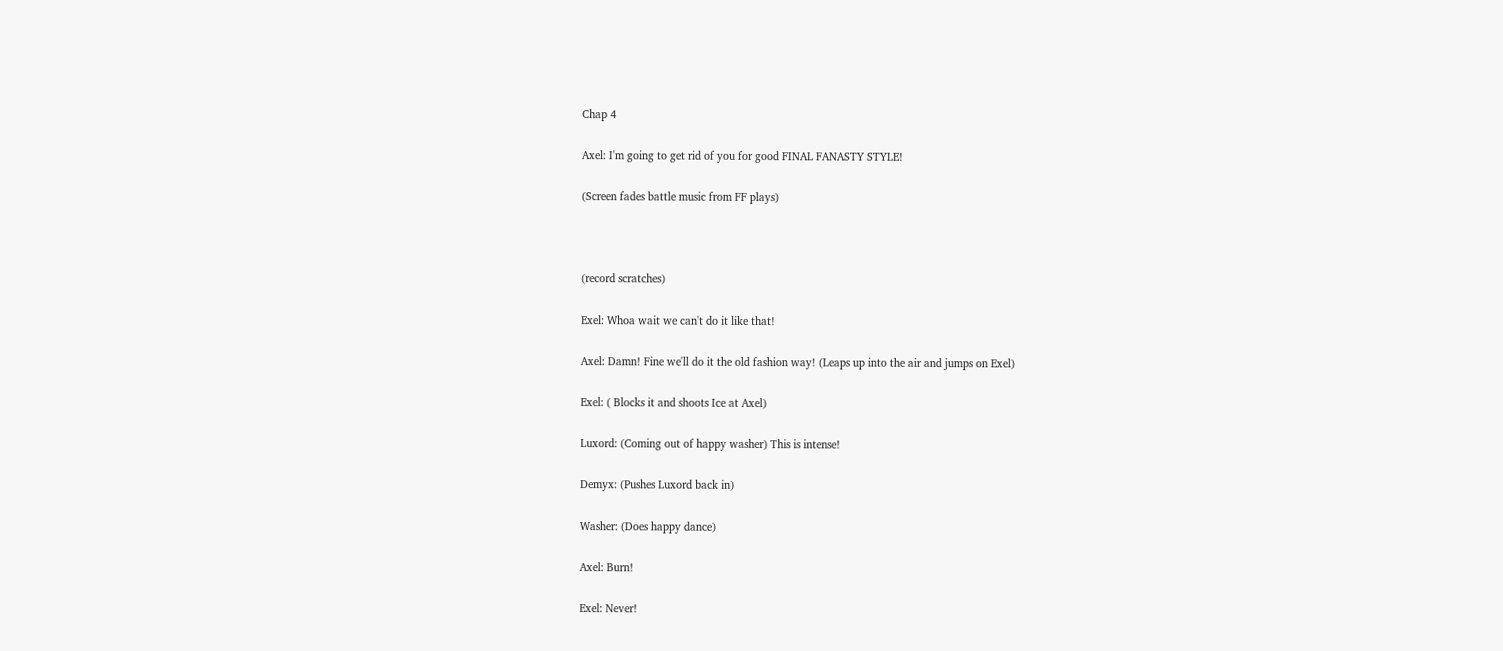Chap 4

Axel: I'm going to get rid of you for good FINAL FANASTY STYLE!

(Screen fades battle music from FF plays)



(record scratches)

Exel: Whoa wait we can't do it like that!

Axel: Damn! Fine we'll do it the old fashion way! (Leaps up into the air and jumps on Exel)

Exel: ( Blocks it and shoots Ice at Axel)

Luxord: (Coming out of happy washer) This is intense!

Demyx: (Pushes Luxord back in)

Washer: (Does happy dance)

Axel: Burn!

Exel: Never!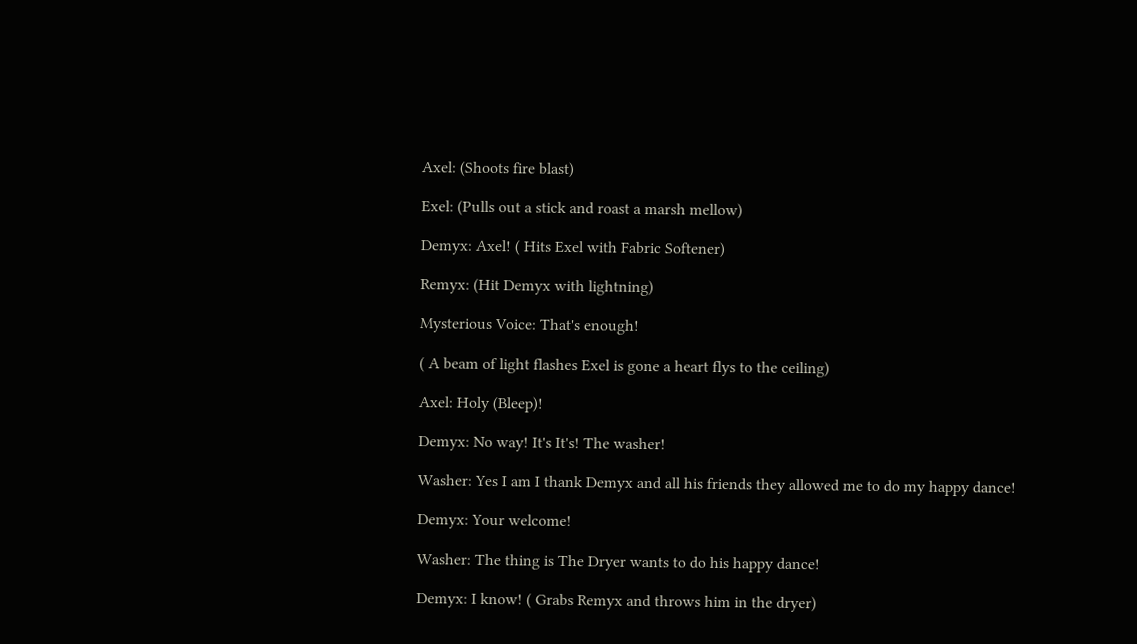Axel: (Shoots fire blast)

Exel: (Pulls out a stick and roast a marsh mellow)

Demyx: Axel! ( Hits Exel with Fabric Softener)

Remyx: (Hit Demyx with lightning)

Mysterious Voice: That's enough!

( A beam of light flashes Exel is gone a heart flys to the ceiling)

Axel: Holy (Bleep)!

Demyx: No way! It's It's! The washer!

Washer: Yes I am I thank Demyx and all his friends they allowed me to do my happy dance!

Demyx: Your welcome!

Washer: The thing is The Dryer wants to do his happy dance!

Demyx: I know! ( Grabs Remyx and throws him in the dryer)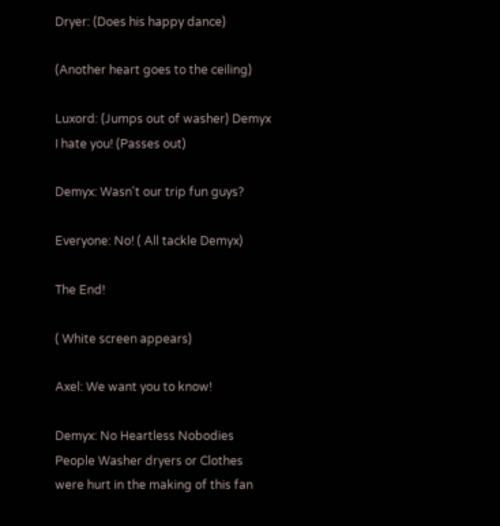Dryer: (Does his happy dance)

(Another heart goes to the ceiling)

Luxord: (Jumps out of washer) Demyx I hate you! (Passes out)

Demyx: Wasn't our trip fun guys?

Everyone: No! ( All tackle Demyx)

The End!

( White screen appears)

Axel: We want you to know!

Demyx: No Heartless Nobodies People Washer dryers or Clothes were hurt in the making of this fan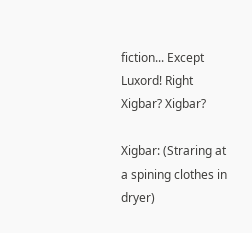fiction... Except Luxord! Right Xigbar? Xigbar?

Xigbar: (Straring at a spining clothes in dryer)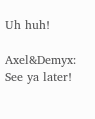Uh huh!

Axel&Demyx: See ya later!